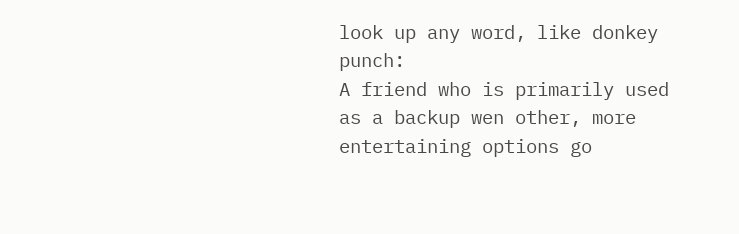look up any word, like donkey punch:
A friend who is primarily used as a backup wen other, more entertaining options go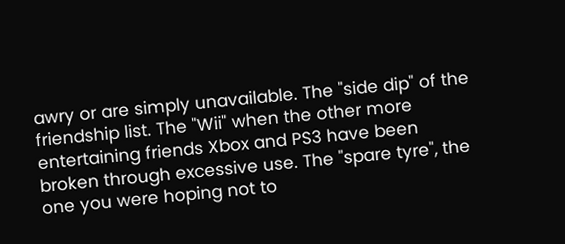awry or are simply unavailable. The "side dip" of the friendship list. The "Wii" when the other more entertaining friends Xbox and PS3 have been broken through excessive use. The "spare tyre", the one you were hoping not to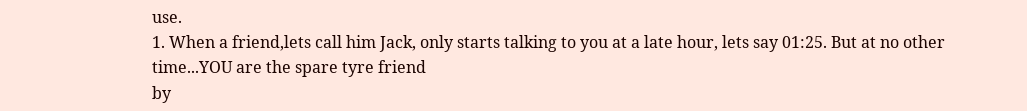use.
1. When a friend,lets call him Jack, only starts talking to you at a late hour, lets say 01:25. But at no other time...YOU are the spare tyre friend
by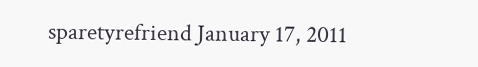sparetyrefriend January 17, 2011